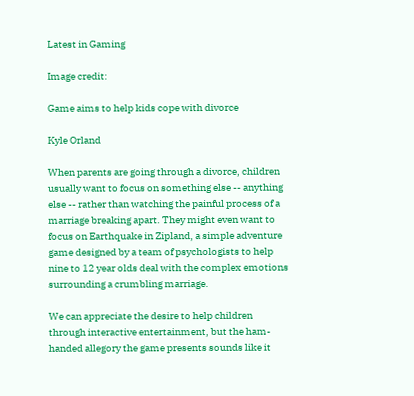Latest in Gaming

Image credit:

Game aims to help kids cope with divorce

Kyle Orland

When parents are going through a divorce, children usually want to focus on something else -- anything else -- rather than watching the painful process of a marriage breaking apart. They might even want to focus on Earthquake in Zipland, a simple adventure game designed by a team of psychologists to help nine to 12 year olds deal with the complex emotions surrounding a crumbling marriage.

We can appreciate the desire to help children through interactive entertainment, but the ham-handed allegory the game presents sounds like it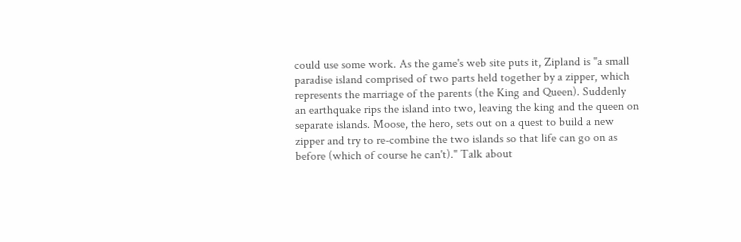could use some work. As the game's web site puts it, Zipland is "a small paradise island comprised of two parts held together by a zipper, which represents the marriage of the parents (the King and Queen). Suddenly an earthquake rips the island into two, leaving the king and the queen on separate islands. Moose, the hero, sets out on a quest to build a new zipper and try to re-combine the two islands so that life can go on as before (which of course he can't)." Talk about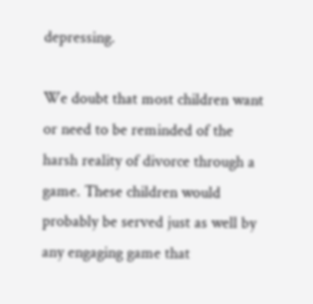depressing.

We doubt that most children want or need to be reminded of the harsh reality of divorce through a game. These children would probably be served just as well by any engaging game that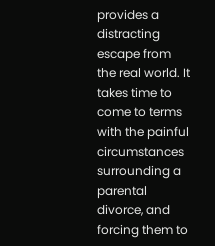provides a distracting escape from the real world. It takes time to come to terms with the painful circumstances surrounding a parental divorce, and forcing them to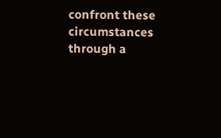confront these circumstances through a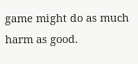game might do as much harm as good.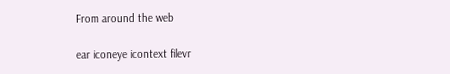From around the web

ear iconeye icontext filevr